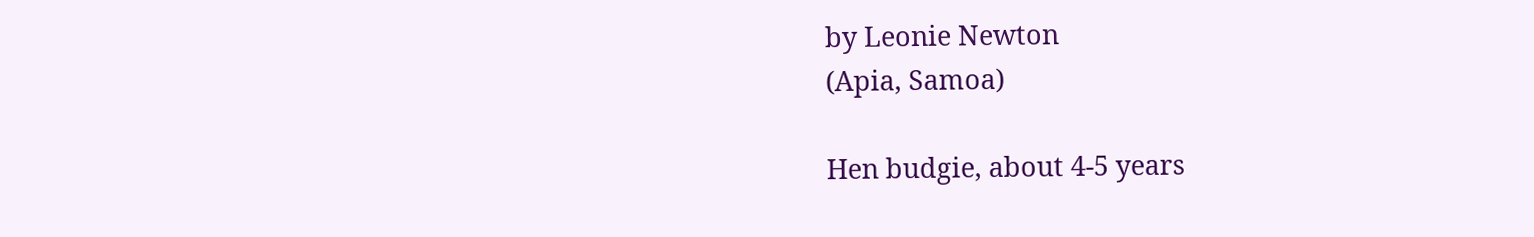by Leonie Newton
(Apia, Samoa)

Hen budgie, about 4-5 years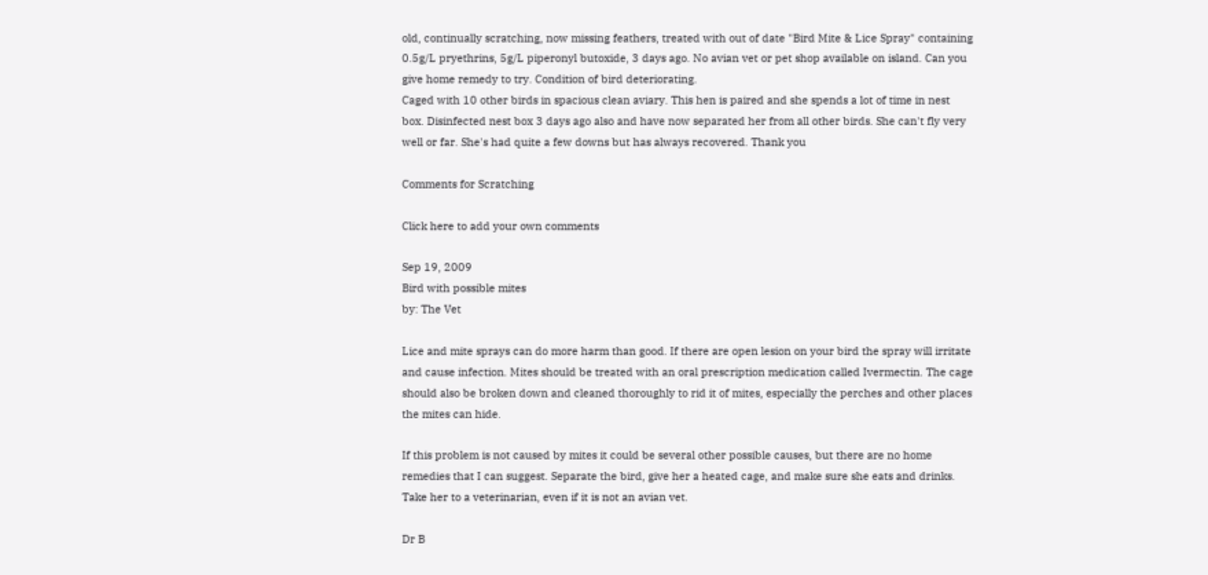old, continually scratching, now missing feathers, treated with out of date "Bird Mite & Lice Spray" containing 0.5g/L pryethrins, 5g/L piperonyl butoxide, 3 days ago. No avian vet or pet shop available on island. Can you give home remedy to try. Condition of bird deteriorating.
Caged with 10 other birds in spacious clean aviary. This hen is paired and she spends a lot of time in nest box. Disinfected nest box 3 days ago also and have now separated her from all other birds. She can't fly very well or far. She's had quite a few downs but has always recovered. Thank you

Comments for Scratching

Click here to add your own comments

Sep 19, 2009
Bird with possible mites
by: The Vet

Lice and mite sprays can do more harm than good. If there are open lesion on your bird the spray will irritate and cause infection. Mites should be treated with an oral prescription medication called Ivermectin. The cage should also be broken down and cleaned thoroughly to rid it of mites, especially the perches and other places the mites can hide.

If this problem is not caused by mites it could be several other possible causes, but there are no home remedies that I can suggest. Separate the bird, give her a heated cage, and make sure she eats and drinks. Take her to a veterinarian, even if it is not an avian vet.

Dr B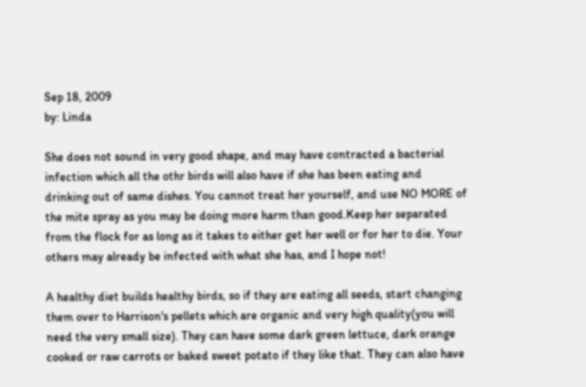Sep 18, 2009
by: Linda

She does not sound in very good shape, and may have contracted a bacterial infection which all the othr birds will also have if she has been eating and drinking out of same dishes. You cannot treat her yourself, and use NO MORE of the mite spray as you may be doing more harm than good.Keep her separated from the flock for as long as it takes to either get her well or for her to die. Your others may already be infected with what she has, and I hope not!

A healthy diet builds healthy birds, so if they are eating all seeds, start changing them over to Harrison's pellets which are organic and very high quality(you will need the very small size). They can have some dark green lettuce, dark orange cooked or raw carrots or baked sweet potato if they like that. They can also have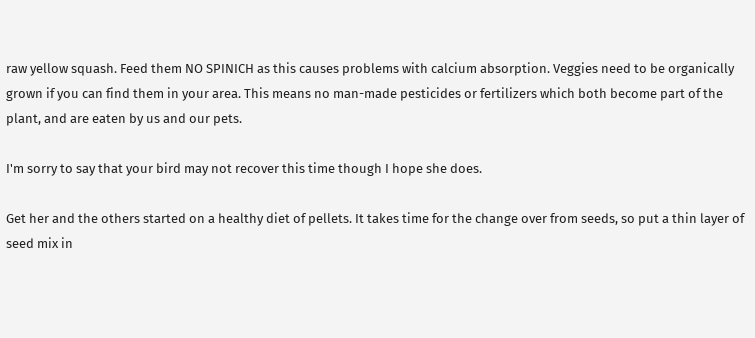raw yellow squash. Feed them NO SPINICH as this causes problems with calcium absorption. Veggies need to be organically grown if you can find them in your area. This means no man-made pesticides or fertilizers which both become part of the plant, and are eaten by us and our pets.

I'm sorry to say that your bird may not recover this time though I hope she does.

Get her and the others started on a healthy diet of pellets. It takes time for the change over from seeds, so put a thin layer of seed mix in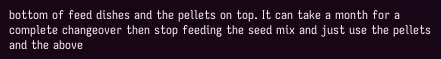bottom of feed dishes and the pellets on top. It can take a month for a complete changeover then stop feeding the seed mix and just use the pellets and the above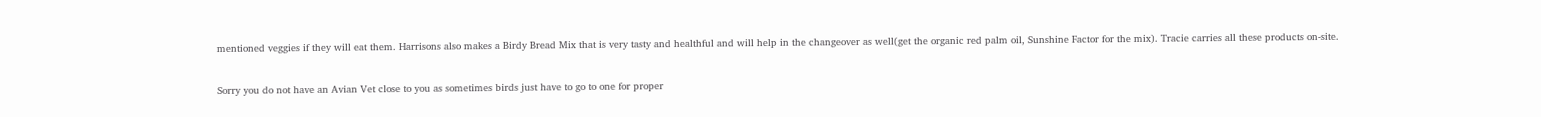mentioned veggies if they will eat them. Harrisons also makes a Birdy Bread Mix that is very tasty and healthful and will help in the changeover as well(get the organic red palm oil, Sunshine Factor for the mix). Tracie carries all these products on-site.

Sorry you do not have an Avian Vet close to you as sometimes birds just have to go to one for proper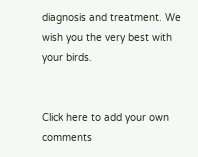diagnosis and treatment. We wish you the very best with your birds.


Click here to add your own comments